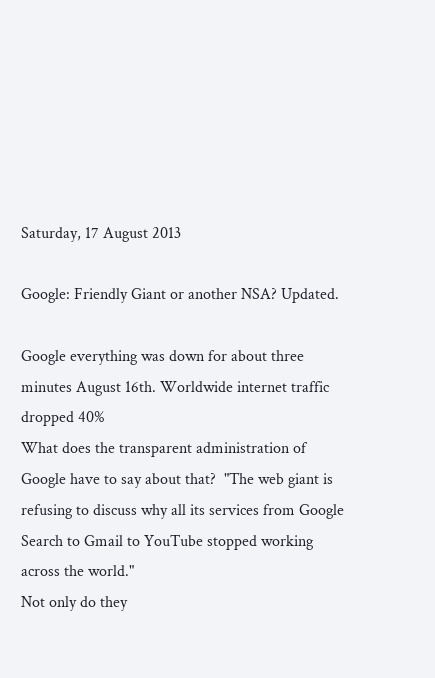Saturday, 17 August 2013

Google: Friendly Giant or another NSA? Updated.

Google everything was down for about three minutes August 16th. Worldwide internet traffic dropped 40%
What does the transparent administration of Google have to say about that?  "The web giant is refusing to discuss why all its services from Google Search to Gmail to YouTube stopped working across the world."
Not only do they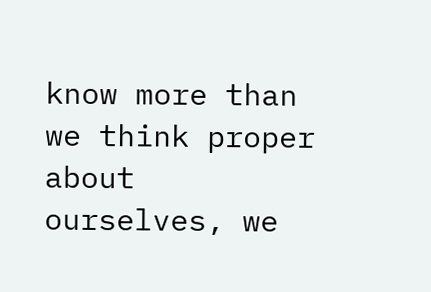know more than we think proper about ourselves, we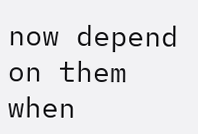now depend on them when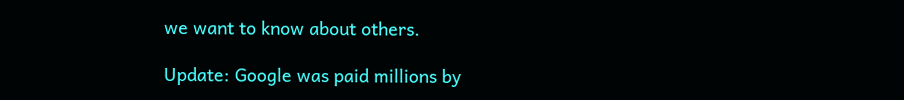we want to know about others.

Update: Google was paid millions by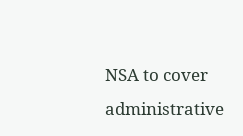NSA to cover administrative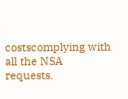costscomplying with all the NSA requests.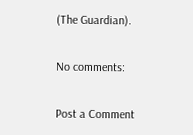(The Guardian).

No comments:

Post a Comment